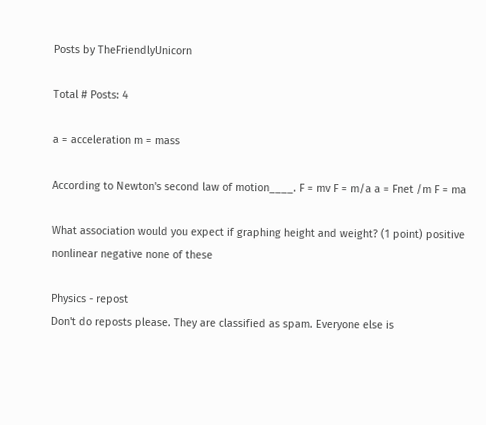Posts by TheFriendlyUnicorn

Total # Posts: 4

a = acceleration m = mass

According to Newton's second law of motion____. F = mv F = m/a a = Fnet /m F = ma

What association would you expect if graphing height and weight? (1 point) positive nonlinear negative none of these

Physics - repost
Don't do reposts please. They are classified as spam. Everyone else is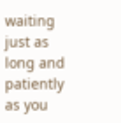waiting just as long and patiently as you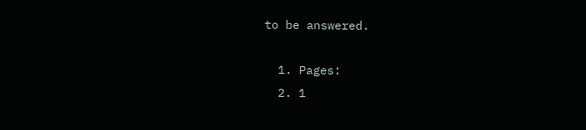to be answered.

  1. Pages:
  2. 1